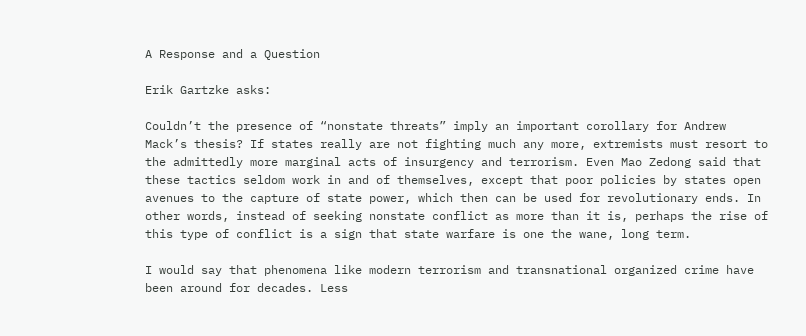A Response and a Question

Erik Gartzke asks:

Couldn’t the presence of “nonstate threats” imply an important corollary for Andrew Mack’s thesis? If states really are not fighting much any more, extremists must resort to the admittedly more marginal acts of insurgency and terrorism. Even Mao Zedong said that these tactics seldom work in and of themselves, except that poor policies by states open avenues to the capture of state power, which then can be used for revolutionary ends. In other words, instead of seeking nonstate conflict as more than it is, perhaps the rise of this type of conflict is a sign that state warfare is one the wane, long term.

I would say that phenomena like modern terrorism and transnational organized crime have been around for decades. Less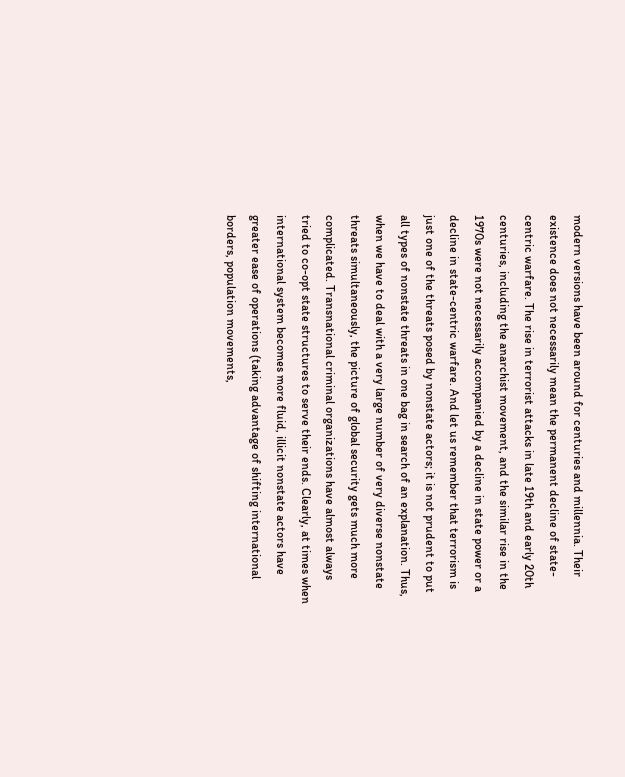modern versions have been around for centuries and millennia. Their existence does not necessarily mean the permanent decline of state-centric warfare. The rise in terrorist attacks in late 19th and early 20th centuries, including the anarchist movement, and the similar rise in the 1970s were not necessarily accompanied by a decline in state power or a decline in state-centric warfare. And let us remember that terrorism is just one of the threats posed by nonstate actors; it is not prudent to put all types of nonstate threats in one bag in search of an explanation. Thus, when we have to deal with a very large number of very diverse nonstate threats simultaneously, the picture of global security gets much more complicated. Transnational criminal organizations have almost always tried to co-opt state structures to serve their ends. Clearly, at times when international system becomes more fluid, illicit nonstate actors have greater ease of operations (taking advantage of shifting international borders, population movements,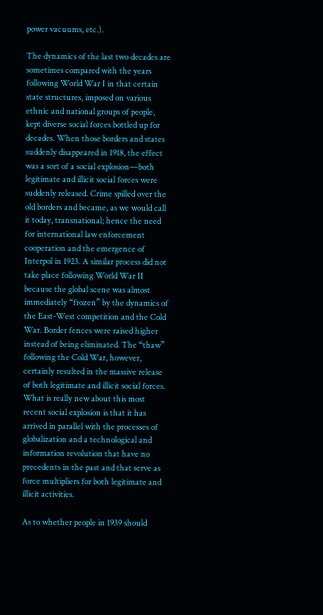power vacuums, etc.).

The dynamics of the last two decades are sometimes compared with the years following World War I in that certain state structures, imposed on various ethnic and national groups of people, kept diverse social forces bottled up for decades. When those borders and states suddenly disappeared in 1918, the effect was a sort of a social explosion—both legitimate and illicit social forces were suddenly released. Crime spilled over the old borders and became, as we would call it today, transnational; hence the need for international law enforcement cooperation and the emergence of Interpol in 1923. A similar process did not take place following World War II because the global scene was almost immediately “frozen” by the dynamics of the East-West competition and the Cold War. Border fences were raised higher instead of being eliminated. The “thaw” following the Cold War, however, certainly resulted in the massive release of both legitimate and illicit social forces. What is really new about this most recent social explosion is that it has arrived in parallel with the processes of globalization and a technological and information revolution that have no precedents in the past and that serve as force multipliers for both legitimate and illicit activities.

As to whether people in 1939 should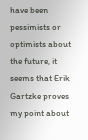have been pessimists or optimists about the future, it seems that Erik Gartzke proves my point about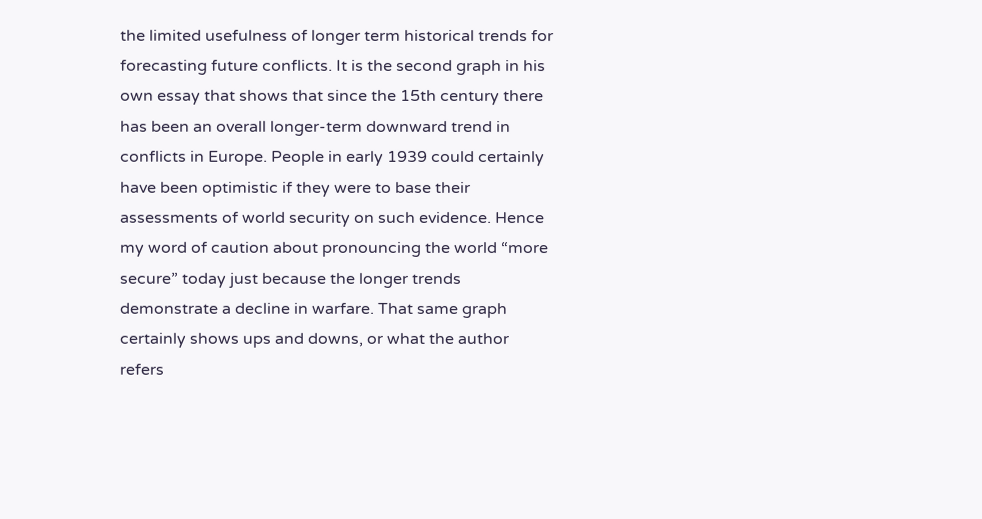the limited usefulness of longer term historical trends for forecasting future conflicts. It is the second graph in his own essay that shows that since the 15th century there has been an overall longer-term downward trend in conflicts in Europe. People in early 1939 could certainly have been optimistic if they were to base their assessments of world security on such evidence. Hence my word of caution about pronouncing the world “more secure” today just because the longer trends demonstrate a decline in warfare. That same graph certainly shows ups and downs, or what the author refers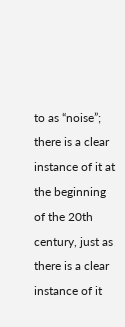to as “noise”; there is a clear instance of it at the beginning of the 20th century, just as there is a clear instance of it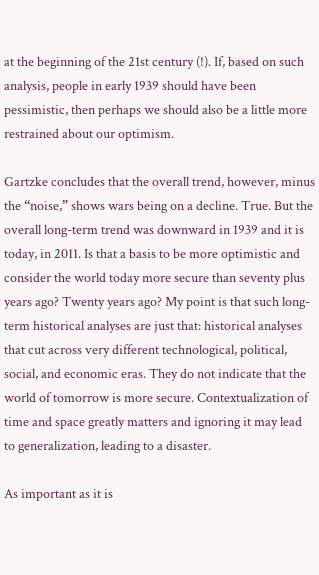at the beginning of the 21st century (!). If, based on such analysis, people in early 1939 should have been pessimistic, then perhaps we should also be a little more restrained about our optimism.

Gartzke concludes that the overall trend, however, minus the “noise,” shows wars being on a decline. True. But the overall long-term trend was downward in 1939 and it is today, in 2011. Is that a basis to be more optimistic and consider the world today more secure than seventy plus years ago? Twenty years ago? My point is that such long-term historical analyses are just that: historical analyses that cut across very different technological, political, social, and economic eras. They do not indicate that the world of tomorrow is more secure. Contextualization of time and space greatly matters and ignoring it may lead to generalization, leading to a disaster.

As important as it is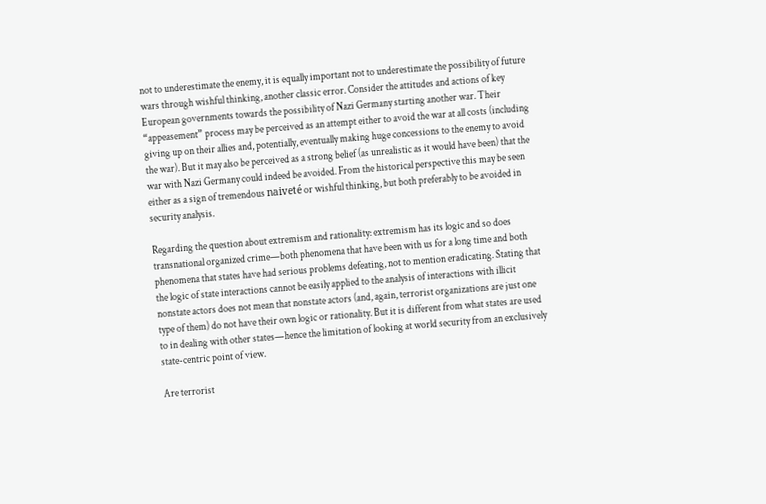not to underestimate the enemy, it is equally important not to underestimate the possibility of future wars through wishful thinking, another classic error. Consider the attitudes and actions of key European governments towards the possibility of Nazi Germany starting another war. Their “appeasement” process may be perceived as an attempt either to avoid the war at all costs (including giving up on their allies and, potentially, eventually making huge concessions to the enemy to avoid the war). But it may also be perceived as a strong belief (as unrealistic as it would have been) that the war with Nazi Germany could indeed be avoided. From the historical perspective this may be seen either as a sign of tremendous naiveté or wishful thinking, but both preferably to be avoided in security analysis.

Regarding the question about extremism and rationality: extremism has its logic and so does transnational organized crime—both phenomena that have been with us for a long time and both phenomena that states have had serious problems defeating, not to mention eradicating. Stating that the logic of state interactions cannot be easily applied to the analysis of interactions with illicit nonstate actors does not mean that nonstate actors (and, again, terrorist organizations are just one type of them) do not have their own logic or rationality. But it is different from what states are used to in dealing with other states—hence the limitation of looking at world security from an exclusively state-centric point of view.

Are terrorist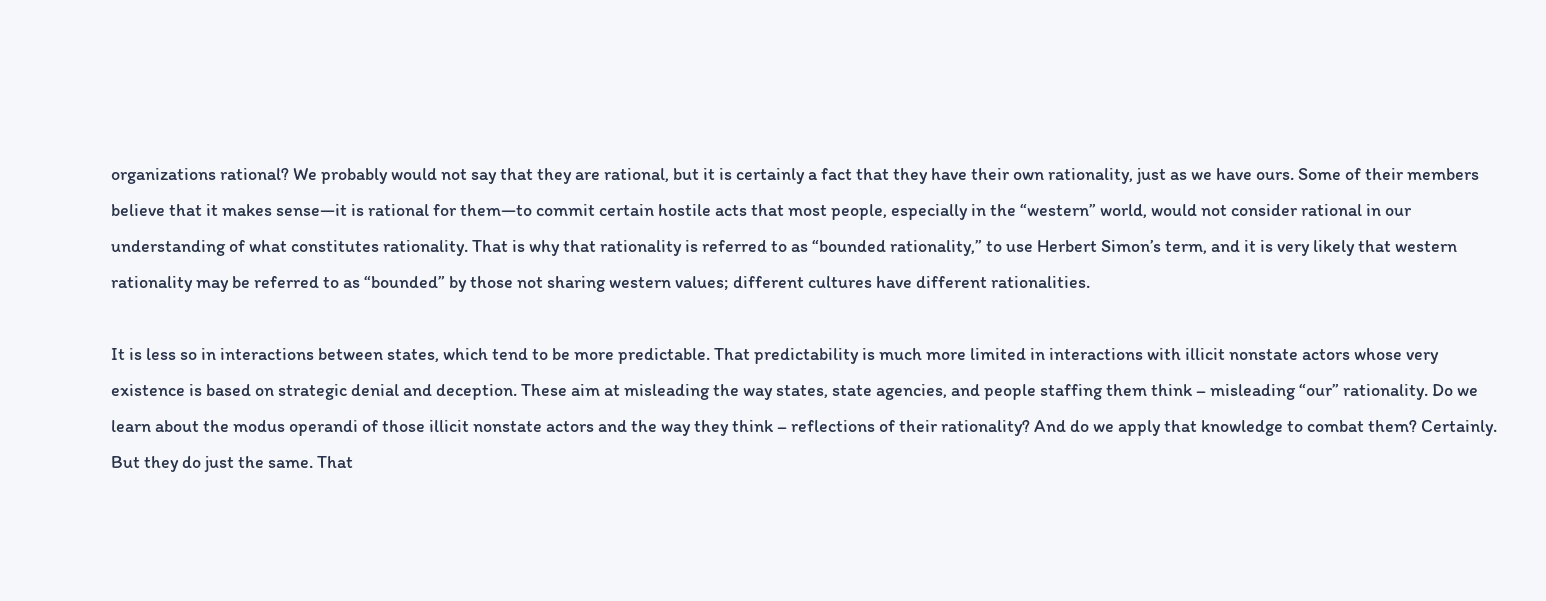organizations rational? We probably would not say that they are rational, but it is certainly a fact that they have their own rationality, just as we have ours. Some of their members believe that it makes sense—it is rational for them—to commit certain hostile acts that most people, especially in the “western” world, would not consider rational in our understanding of what constitutes rationality. That is why that rationality is referred to as “bounded rationality,” to use Herbert Simon’s term, and it is very likely that western rationality may be referred to as “bounded” by those not sharing western values; different cultures have different rationalities.

It is less so in interactions between states, which tend to be more predictable. That predictability is much more limited in interactions with illicit nonstate actors whose very existence is based on strategic denial and deception. These aim at misleading the way states, state agencies, and people staffing them think – misleading “our” rationality. Do we learn about the modus operandi of those illicit nonstate actors and the way they think – reflections of their rationality? And do we apply that knowledge to combat them? Certainly. But they do just the same. That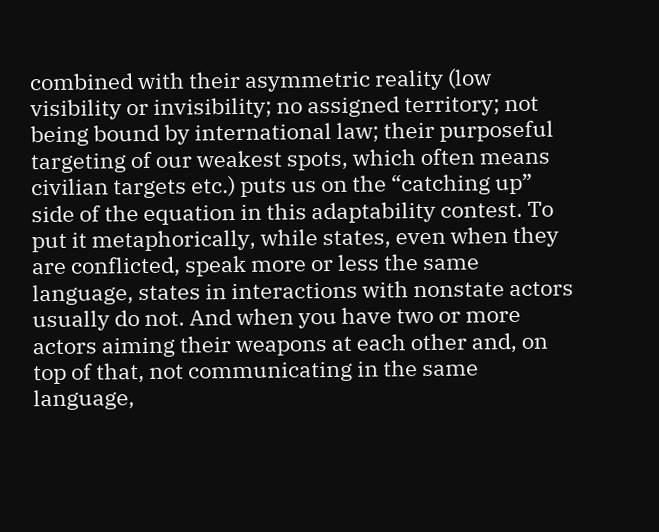combined with their asymmetric reality (low visibility or invisibility; no assigned territory; not being bound by international law; their purposeful targeting of our weakest spots, which often means civilian targets etc.) puts us on the “catching up” side of the equation in this adaptability contest. To put it metaphorically, while states, even when they are conflicted, speak more or less the same language, states in interactions with nonstate actors usually do not. And when you have two or more actors aiming their weapons at each other and, on top of that, not communicating in the same language,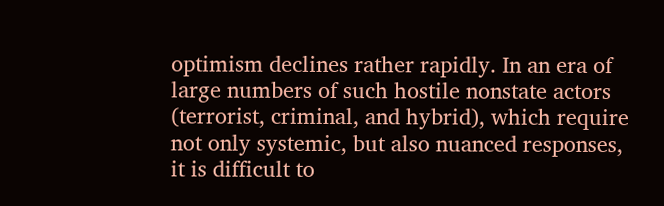optimism declines rather rapidly. In an era of large numbers of such hostile nonstate actors (terrorist, criminal, and hybrid), which require not only systemic, but also nuanced responses, it is difficult to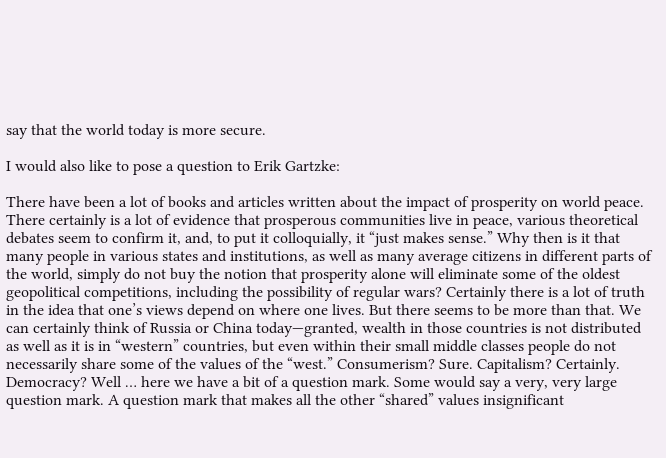say that the world today is more secure.

I would also like to pose a question to Erik Gartzke:

There have been a lot of books and articles written about the impact of prosperity on world peace. There certainly is a lot of evidence that prosperous communities live in peace, various theoretical debates seem to confirm it, and, to put it colloquially, it “just makes sense.” Why then is it that many people in various states and institutions, as well as many average citizens in different parts of the world, simply do not buy the notion that prosperity alone will eliminate some of the oldest geopolitical competitions, including the possibility of regular wars? Certainly there is a lot of truth in the idea that one’s views depend on where one lives. But there seems to be more than that. We can certainly think of Russia or China today—granted, wealth in those countries is not distributed as well as it is in “western” countries, but even within their small middle classes people do not necessarily share some of the values of the “west.” Consumerism? Sure. Capitalism? Certainly. Democracy? Well … here we have a bit of a question mark. Some would say a very, very large question mark. A question mark that makes all the other “shared” values insignificant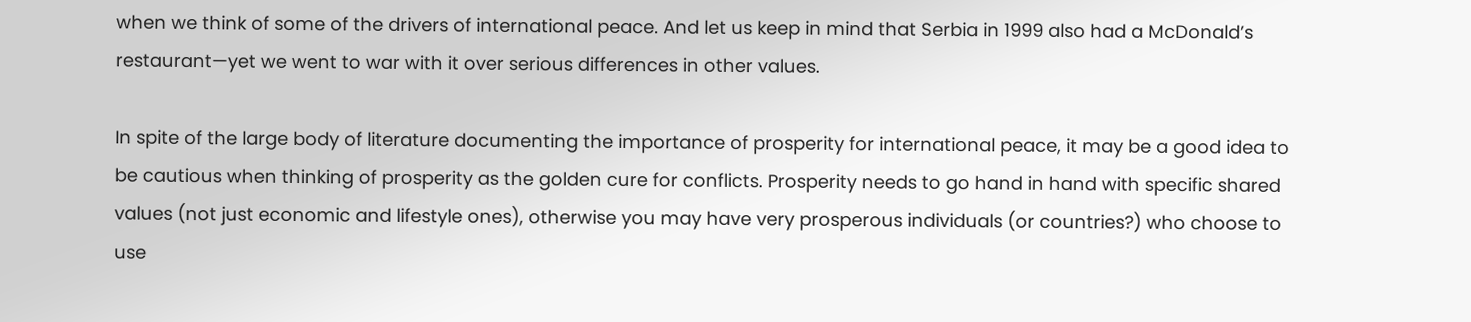when we think of some of the drivers of international peace. And let us keep in mind that Serbia in 1999 also had a McDonald’s restaurant—yet we went to war with it over serious differences in other values.

In spite of the large body of literature documenting the importance of prosperity for international peace, it may be a good idea to be cautious when thinking of prosperity as the golden cure for conflicts. Prosperity needs to go hand in hand with specific shared values (not just economic and lifestyle ones), otherwise you may have very prosperous individuals (or countries?) who choose to use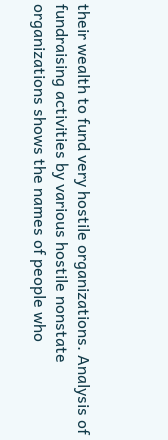their wealth to fund very hostile organizations. Analysis of fundraising activities by various hostile nonstate organizations shows the names of people who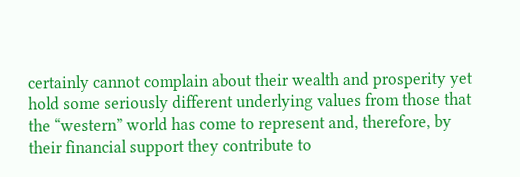certainly cannot complain about their wealth and prosperity yet hold some seriously different underlying values from those that the “western” world has come to represent and, therefore, by their financial support they contribute to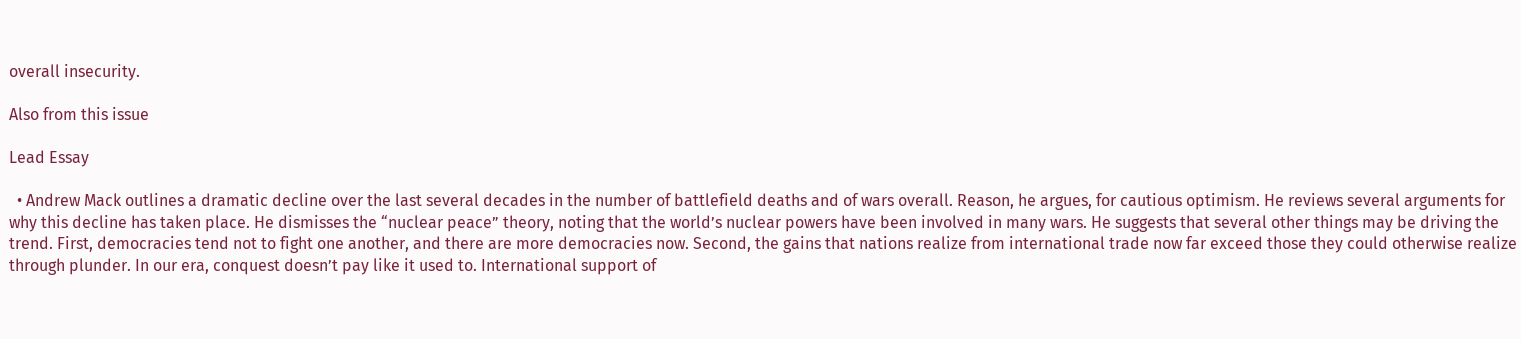overall insecurity.

Also from this issue

Lead Essay

  • Andrew Mack outlines a dramatic decline over the last several decades in the number of battlefield deaths and of wars overall. Reason, he argues, for cautious optimism. He reviews several arguments for why this decline has taken place. He dismisses the “nuclear peace” theory, noting that the world’s nuclear powers have been involved in many wars. He suggests that several other things may be driving the trend. First, democracies tend not to fight one another, and there are more democracies now. Second, the gains that nations realize from international trade now far exceed those they could otherwise realize through plunder. In our era, conquest doesn’t pay like it used to. International support of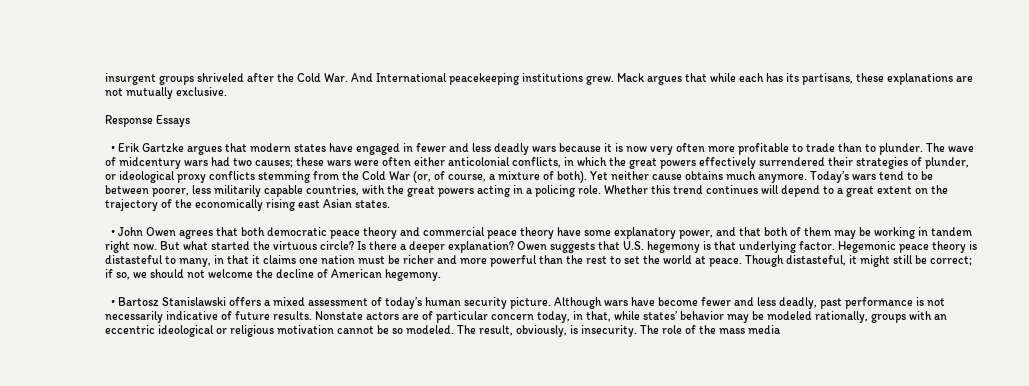insurgent groups shriveled after the Cold War. And International peacekeeping institutions grew. Mack argues that while each has its partisans, these explanations are not mutually exclusive.

Response Essays

  • Erik Gartzke argues that modern states have engaged in fewer and less deadly wars because it is now very often more profitable to trade than to plunder. The wave of midcentury wars had two causes; these wars were often either anticolonial conflicts, in which the great powers effectively surrendered their strategies of plunder, or ideological proxy conflicts stemming from the Cold War (or, of course, a mixture of both). Yet neither cause obtains much anymore. Today’s wars tend to be between poorer, less militarily capable countries, with the great powers acting in a policing role. Whether this trend continues will depend to a great extent on the trajectory of the economically rising east Asian states.

  • John Owen agrees that both democratic peace theory and commercial peace theory have some explanatory power, and that both of them may be working in tandem right now. But what started the virtuous circle? Is there a deeper explanation? Owen suggests that U.S. hegemony is that underlying factor. Hegemonic peace theory is distasteful to many, in that it claims one nation must be richer and more powerful than the rest to set the world at peace. Though distasteful, it might still be correct; if so, we should not welcome the decline of American hegemony.

  • Bartosz Stanislawski offers a mixed assessment of today’s human security picture. Although wars have become fewer and less deadly, past performance is not necessarily indicative of future results. Nonstate actors are of particular concern today, in that, while states’ behavior may be modeled rationally, groups with an eccentric ideological or religious motivation cannot be so modeled. The result, obviously, is insecurity. The role of the mass media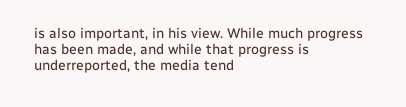is also important, in his view. While much progress has been made, and while that progress is underreported, the media tend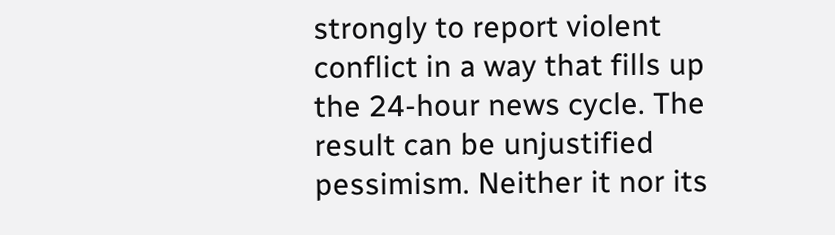strongly to report violent conflict in a way that fills up the 24-hour news cycle. The result can be unjustified pessimism. Neither it nor its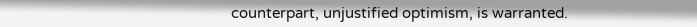counterpart, unjustified optimism, is warranted.